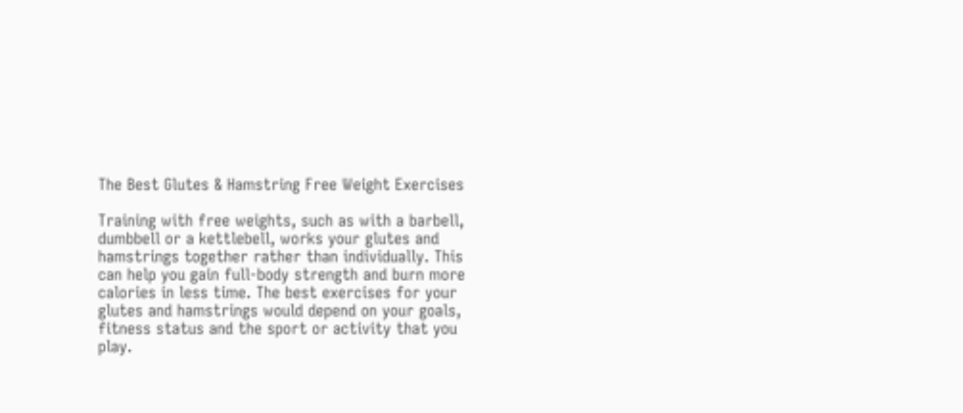The Best Glutes & Hamstring Free Weight Exercises

Training with free weights, such as with a barbell, dumbbell or a kettlebell, works your glutes and hamstrings together rather than individually. This can help you gain full-body strength and burn more calories in less time. The best exercises for your glutes and hamstrings would depend on your goals, fitness status and the sport or activity that you play.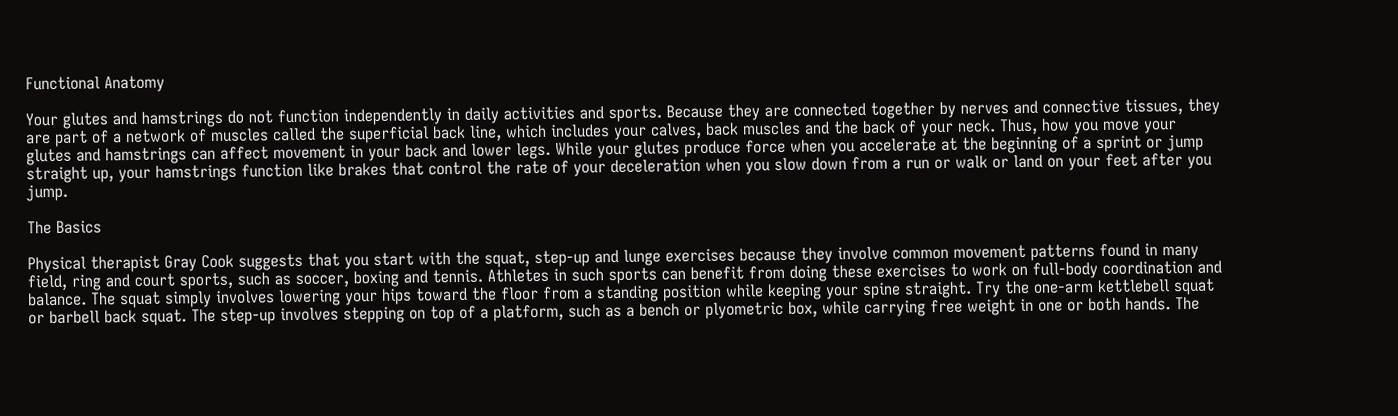Functional Anatomy

Your glutes and hamstrings do not function independently in daily activities and sports. Because they are connected together by nerves and connective tissues, they are part of a network of muscles called the superficial back line, which includes your calves, back muscles and the back of your neck. Thus, how you move your glutes and hamstrings can affect movement in your back and lower legs. While your glutes produce force when you accelerate at the beginning of a sprint or jump straight up, your hamstrings function like brakes that control the rate of your deceleration when you slow down from a run or walk or land on your feet after you jump.

The Basics

Physical therapist Gray Cook suggests that you start with the squat, step-up and lunge exercises because they involve common movement patterns found in many field, ring and court sports, such as soccer, boxing and tennis. Athletes in such sports can benefit from doing these exercises to work on full-body coordination and balance. The squat simply involves lowering your hips toward the floor from a standing position while keeping your spine straight. Try the one-arm kettlebell squat or barbell back squat. The step-up involves stepping on top of a platform, such as a bench or plyometric box, while carrying free weight in one or both hands. The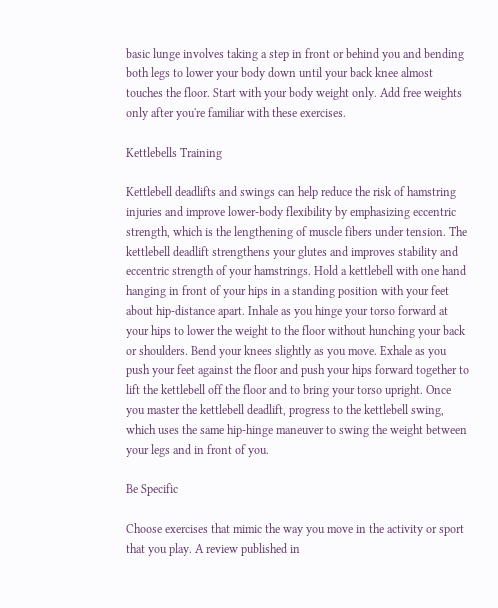basic lunge involves taking a step in front or behind you and bending both legs to lower your body down until your back knee almost touches the floor. Start with your body weight only. Add free weights only after you're familiar with these exercises.

Kettlebells Training

Kettlebell deadlifts and swings can help reduce the risk of hamstring injuries and improve lower-body flexibility by emphasizing eccentric strength, which is the lengthening of muscle fibers under tension. The kettlebell deadlift strengthens your glutes and improves stability and eccentric strength of your hamstrings. Hold a kettlebell with one hand hanging in front of your hips in a standing position with your feet about hip-distance apart. Inhale as you hinge your torso forward at your hips to lower the weight to the floor without hunching your back or shoulders. Bend your knees slightly as you move. Exhale as you push your feet against the floor and push your hips forward together to lift the kettlebell off the floor and to bring your torso upright. Once you master the kettlebell deadlift, progress to the kettlebell swing, which uses the same hip-hinge maneuver to swing the weight between your legs and in front of you.

Be Specific

Choose exercises that mimic the way you move in the activity or sport that you play. A review published in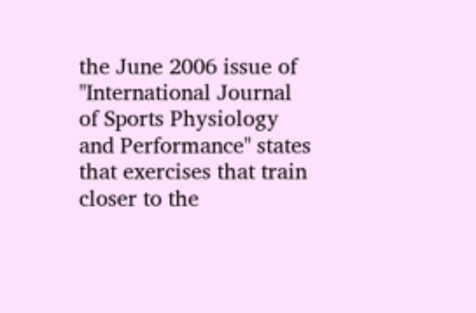the June 2006 issue of "International Journal of Sports Physiology and Performance" states that exercises that train closer to the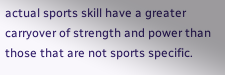actual sports skill have a greater carryover of strength and power than those that are not sports specific.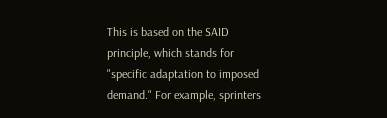This is based on the SAID principle, which stands for "specific adaptation to imposed demand." For example, sprinters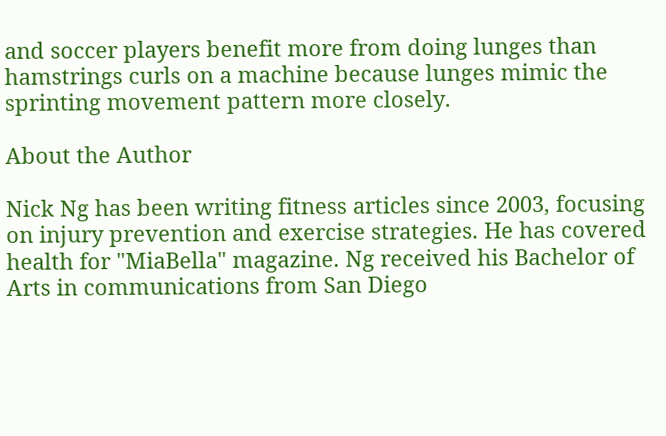and soccer players benefit more from doing lunges than hamstrings curls on a machine because lunges mimic the sprinting movement pattern more closely.

About the Author

Nick Ng has been writing fitness articles since 2003, focusing on injury prevention and exercise strategies. He has covered health for "MiaBella" magazine. Ng received his Bachelor of Arts in communications from San Diego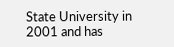State University in 2001 and has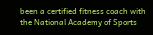been a certified fitness coach with the National Academy of Sports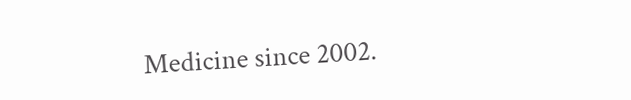Medicine since 2002.